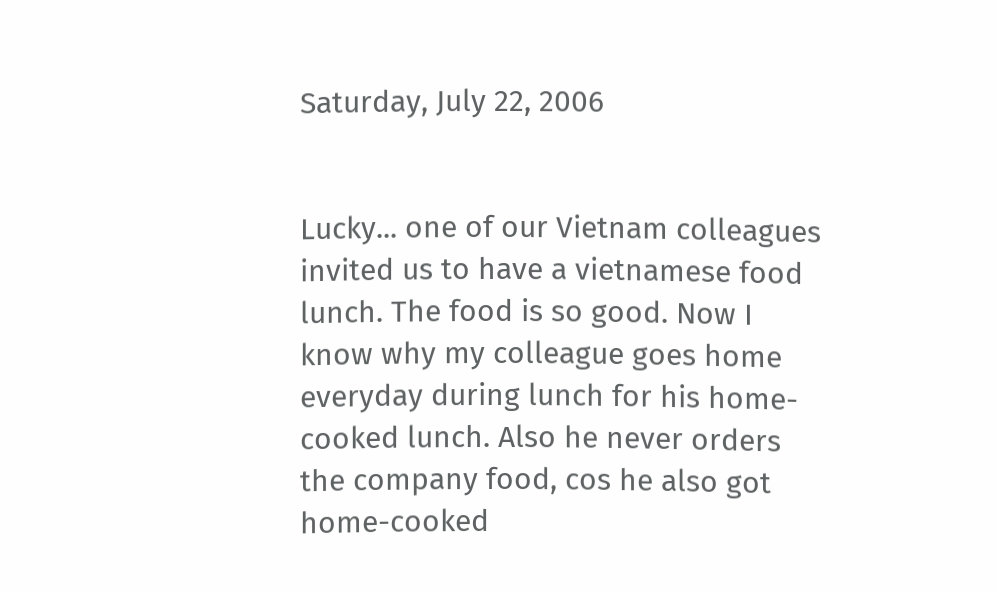Saturday, July 22, 2006


Lucky... one of our Vietnam colleagues invited us to have a vietnamese food lunch. The food is so good. Now I know why my colleague goes home everyday during lunch for his home-cooked lunch. Also he never orders the company food, cos he also got home-cooked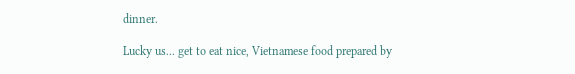dinner.

Lucky us... get to eat nice, Vietnamese food prepared by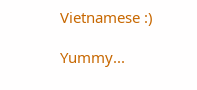Vietnamese :)

Yummy...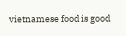vietnamese food is good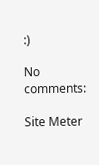:)

No comments:

Site Meter